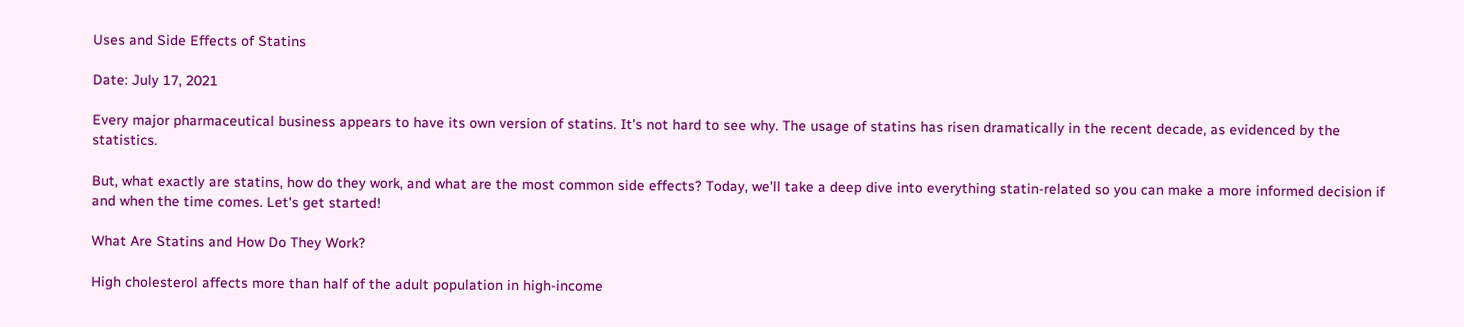Uses and Side Effects of Statins

Date: July 17, 2021

Every major pharmaceutical business appears to have its own version of statins. It's not hard to see why. The usage of statins has risen dramatically in the recent decade, as evidenced by the statistics.

But, what exactly are statins, how do they work, and what are the most common side effects? Today, we'll take a deep dive into everything statin-related so you can make a more informed decision if and when the time comes. Let's get started!

What Are Statins and How Do They Work?

High cholesterol affects more than half of the adult population in high-income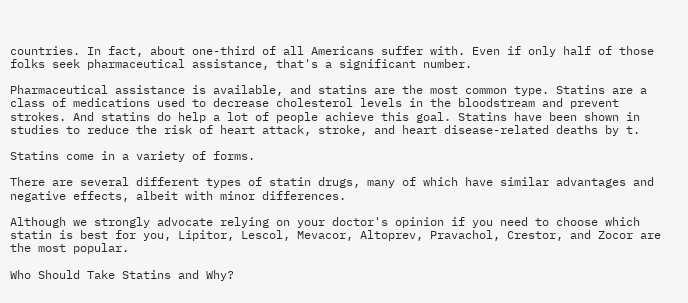countries. In fact, about one-third of all Americans suffer with. Even if only half of those folks seek pharmaceutical assistance, that's a significant number.

Pharmaceutical assistance is available, and statins are the most common type. Statins are a class of medications used to decrease cholesterol levels in the bloodstream and prevent strokes. And statins do help a lot of people achieve this goal. Statins have been shown in studies to reduce the risk of heart attack, stroke, and heart disease-related deaths by t.

Statins come in a variety of forms.

There are several different types of statin drugs, many of which have similar advantages and negative effects, albeit with minor differences.

Although we strongly advocate relying on your doctor's opinion if you need to choose which statin is best for you, Lipitor, Lescol, Mevacor, Altoprev, Pravachol, Crestor, and Zocor are the most popular.

Who Should Take Statins and Why?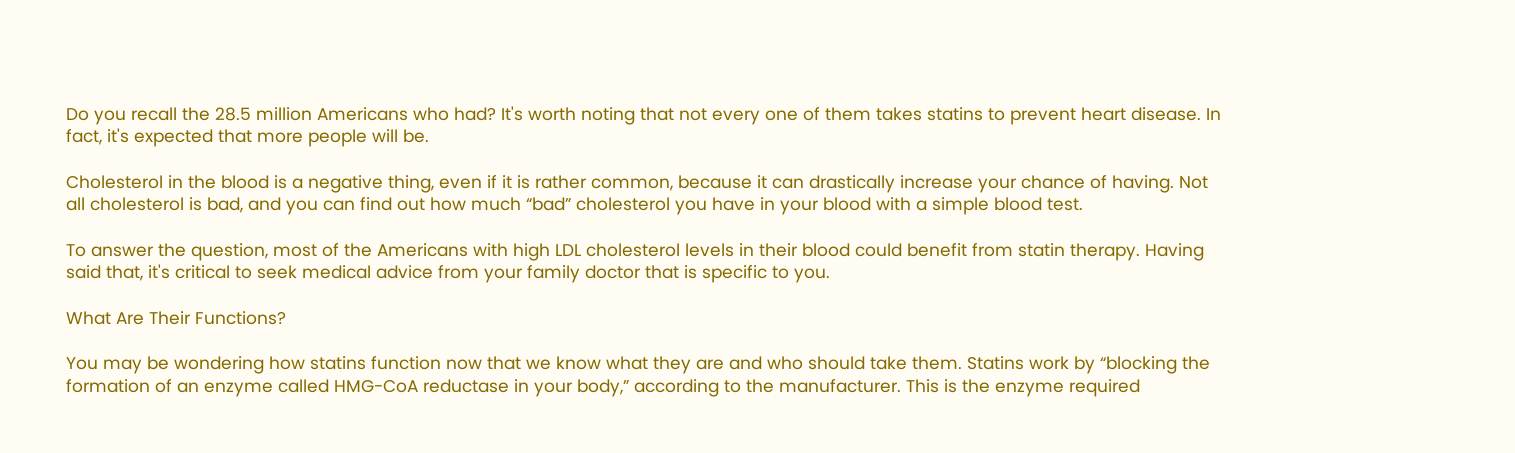Do you recall the 28.5 million Americans who had? It's worth noting that not every one of them takes statins to prevent heart disease. In fact, it's expected that more people will be.

Cholesterol in the blood is a negative thing, even if it is rather common, because it can drastically increase your chance of having. Not all cholesterol is bad, and you can find out how much “bad” cholesterol you have in your blood with a simple blood test.

To answer the question, most of the Americans with high LDL cholesterol levels in their blood could benefit from statin therapy. Having said that, it's critical to seek medical advice from your family doctor that is specific to you.

What Are Their Functions?

You may be wondering how statins function now that we know what they are and who should take them. Statins work by “blocking the formation of an enzyme called HMG-CoA reductase in your body,” according to the manufacturer. This is the enzyme required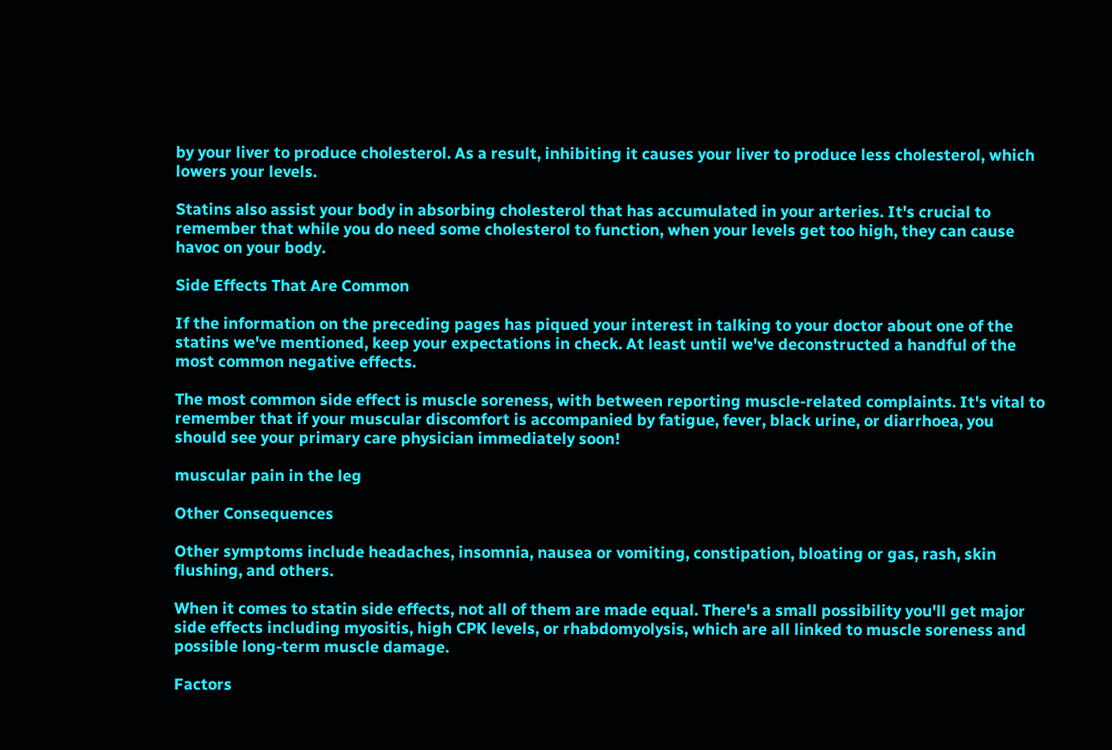by your liver to produce cholesterol. As a result, inhibiting it causes your liver to produce less cholesterol, which lowers your levels.

Statins also assist your body in absorbing cholesterol that has accumulated in your arteries. It's crucial to remember that while you do need some cholesterol to function, when your levels get too high, they can cause havoc on your body.

Side Effects That Are Common

If the information on the preceding pages has piqued your interest in talking to your doctor about one of the statins we've mentioned, keep your expectations in check. At least until we've deconstructed a handful of the most common negative effects.

The most common side effect is muscle soreness, with between reporting muscle-related complaints. It's vital to remember that if your muscular discomfort is accompanied by fatigue, fever, black urine, or diarrhoea, you should see your primary care physician immediately soon!

muscular pain in the leg

Other Consequences

Other symptoms include headaches, insomnia, nausea or vomiting, constipation, bloating or gas, rash, skin flushing, and others.

When it comes to statin side effects, not all of them are made equal. There's a small possibility you'll get major side effects including myositis, high CPK levels, or rhabdomyolysis, which are all linked to muscle soreness and possible long-term muscle damage.

Factors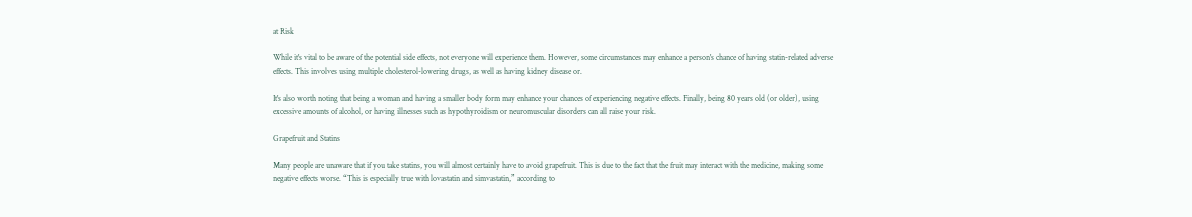at Risk

While it's vital to be aware of the potential side effects, not everyone will experience them. However, some circumstances may enhance a person's chance of having statin-related adverse effects. This involves using multiple cholesterol-lowering drugs, as well as having kidney disease or.

It's also worth noting that being a woman and having a smaller body form may enhance your chances of experiencing negative effects. Finally, being 80 years old (or older), using excessive amounts of alcohol, or having illnesses such as hypothyroidism or neuromuscular disorders can all raise your risk.

Grapefruit and Statins

Many people are unaware that if you take statins, you will almost certainly have to avoid grapefruit. This is due to the fact that the fruit may interact with the medicine, making some negative effects worse. “This is especially true with lovastatin and simvastatin,” according to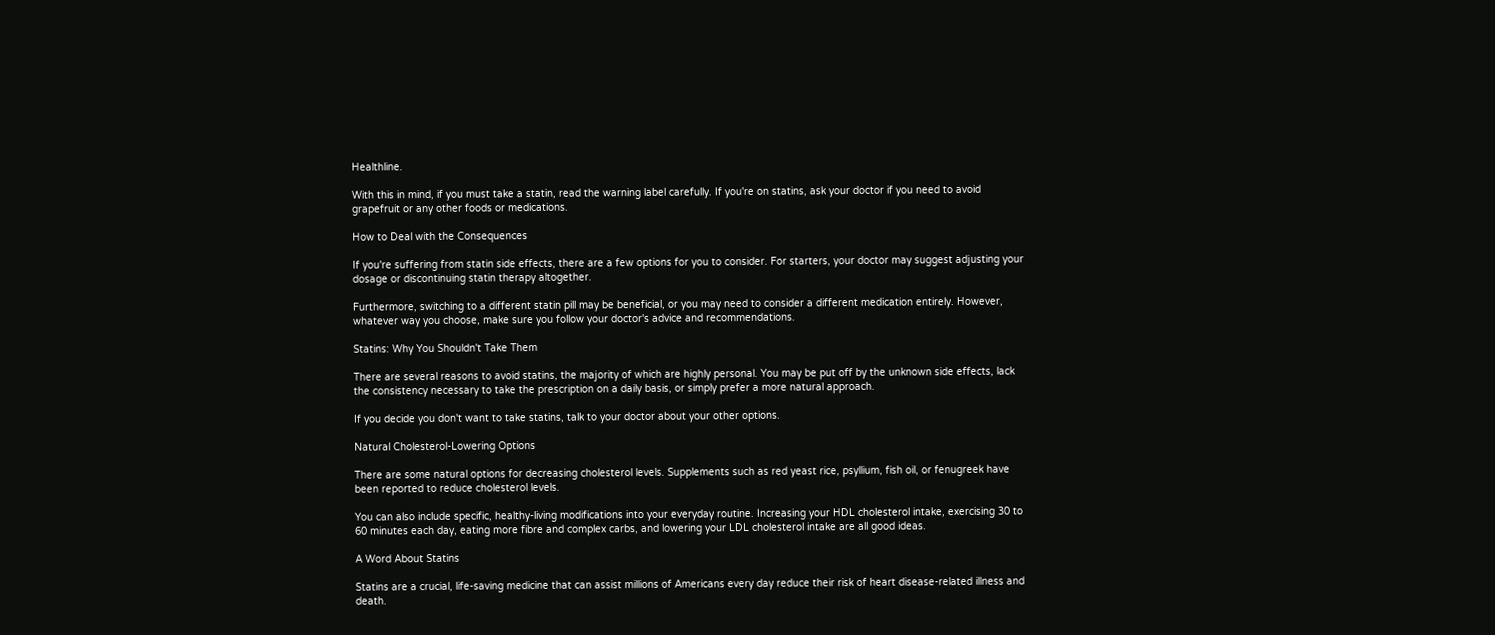Healthline.

With this in mind, if you must take a statin, read the warning label carefully. If you're on statins, ask your doctor if you need to avoid grapefruit or any other foods or medications.

How to Deal with the Consequences

If you're suffering from statin side effects, there are a few options for you to consider. For starters, your doctor may suggest adjusting your dosage or discontinuing statin therapy altogether.

Furthermore, switching to a different statin pill may be beneficial, or you may need to consider a different medication entirely. However, whatever way you choose, make sure you follow your doctor's advice and recommendations.

Statins: Why You Shouldn't Take Them

There are several reasons to avoid statins, the majority of which are highly personal. You may be put off by the unknown side effects, lack the consistency necessary to take the prescription on a daily basis, or simply prefer a more natural approach.

If you decide you don't want to take statins, talk to your doctor about your other options.

Natural Cholesterol-Lowering Options

There are some natural options for decreasing cholesterol levels. Supplements such as red yeast rice, psyllium, fish oil, or fenugreek have been reported to reduce cholesterol levels.

You can also include specific, healthy-living modifications into your everyday routine. Increasing your HDL cholesterol intake, exercising 30 to 60 minutes each day, eating more fibre and complex carbs, and lowering your LDL cholesterol intake are all good ideas.

A Word About Statins

Statins are a crucial, life-saving medicine that can assist millions of Americans every day reduce their risk of heart disease-related illness and death.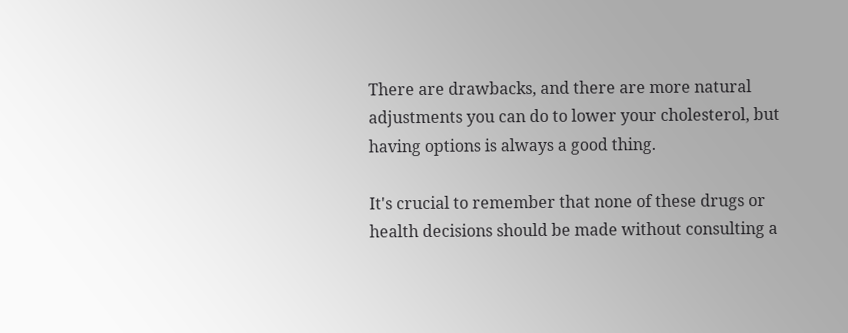There are drawbacks, and there are more natural adjustments you can do to lower your cholesterol, but having options is always a good thing.

It's crucial to remember that none of these drugs or health decisions should be made without consulting a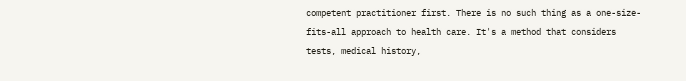competent practitioner first. There is no such thing as a one-size-fits-all approach to health care. It's a method that considers tests, medical history,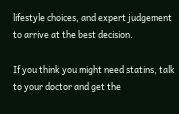lifestyle choices, and expert judgement to arrive at the best decision.

If you think you might need statins, talk to your doctor and get the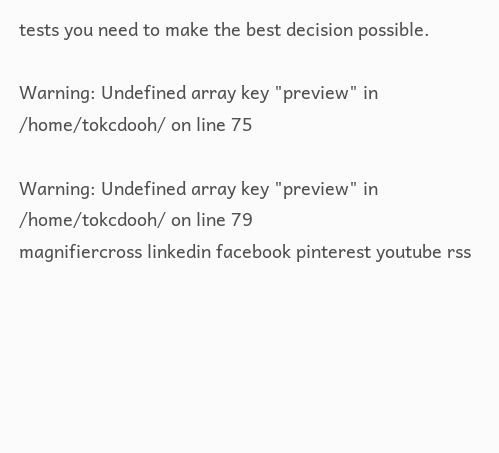tests you need to make the best decision possible.

Warning: Undefined array key "preview" in /home/tokcdooh/ on line 75

Warning: Undefined array key "preview" in /home/tokcdooh/ on line 79
magnifiercross linkedin facebook pinterest youtube rss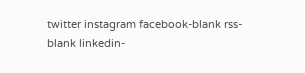twitter instagram facebook-blank rss-blank linkedin-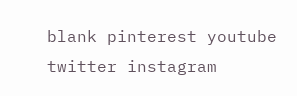blank pinterest youtube twitter instagram